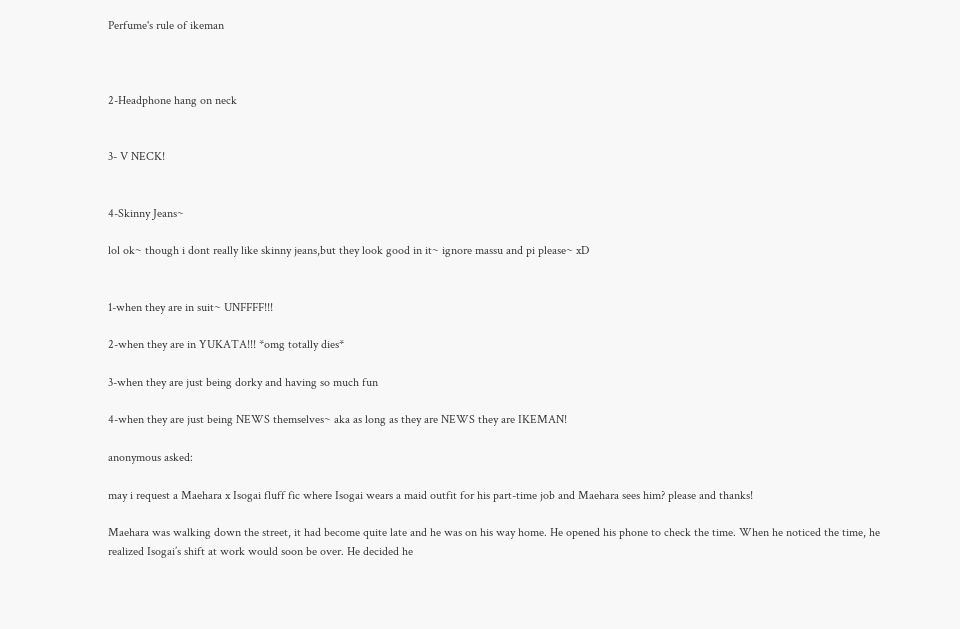Perfume's rule of ikeman



2-Headphone hang on neck


3- V NECK!


4-Skinny Jeans~

lol ok~ though i dont really like skinny jeans,but they look good in it~ ignore massu and pi please~ xD


1-when they are in suit~ UNFFFF!!!

2-when they are in YUKATA!!! *omg totally dies*

3-when they are just being dorky and having so much fun

4-when they are just being NEWS themselves~ aka as long as they are NEWS they are IKEMAN!

anonymous asked:

may i request a Maehara x Isogai fluff fic where Isogai wears a maid outfit for his part-time job and Maehara sees him? please and thanks!

Maehara was walking down the street, it had become quite late and he was on his way home. He opened his phone to check the time. When he noticed the time, he realized Isogai’s shift at work would soon be over. He decided he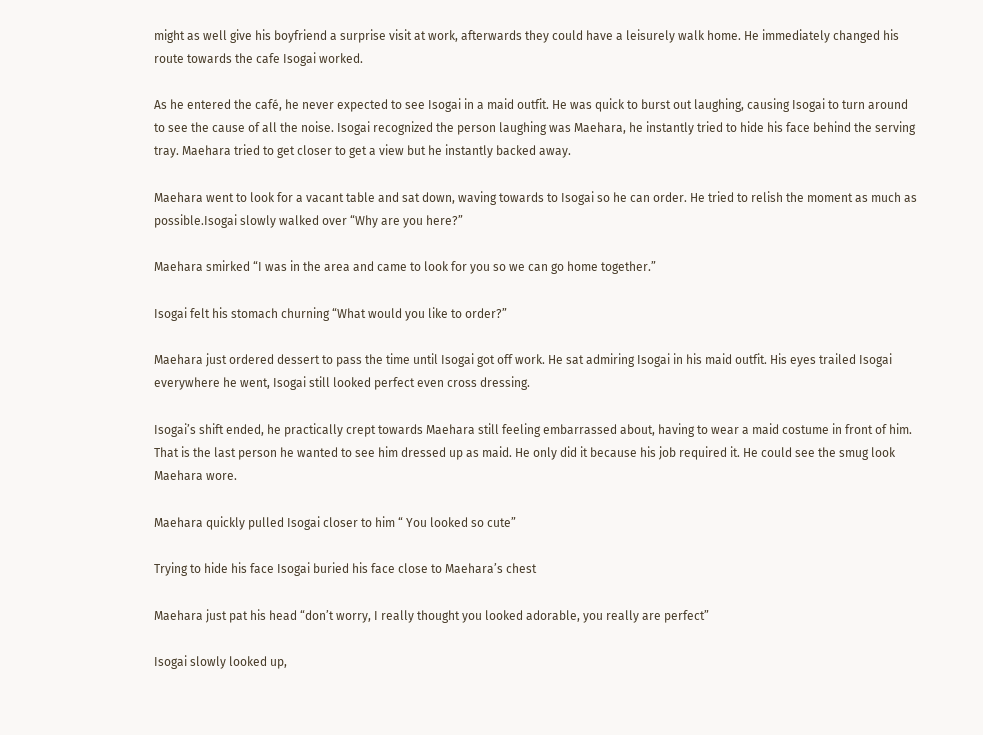might as well give his boyfriend a surprise visit at work, afterwards they could have a leisurely walk home. He immediately changed his route towards the cafe Isogai worked.

As he entered the café, he never expected to see Isogai in a maid outfit. He was quick to burst out laughing, causing Isogai to turn around to see the cause of all the noise. Isogai recognized the person laughing was Maehara, he instantly tried to hide his face behind the serving tray. Maehara tried to get closer to get a view but he instantly backed away.

Maehara went to look for a vacant table and sat down, waving towards to Isogai so he can order. He tried to relish the moment as much as possible.Isogai slowly walked over “Why are you here?”

Maehara smirked “I was in the area and came to look for you so we can go home together.”

Isogai felt his stomach churning “What would you like to order?”

Maehara just ordered dessert to pass the time until Isogai got off work. He sat admiring Isogai in his maid outfit. His eyes trailed Isogai everywhere he went, Isogai still looked perfect even cross dressing.

Isogai’s shift ended, he practically crept towards Maehara still feeling embarrassed about, having to wear a maid costume in front of him. That is the last person he wanted to see him dressed up as maid. He only did it because his job required it. He could see the smug look Maehara wore.

Maehara quickly pulled Isogai closer to him “ You looked so cute”

Trying to hide his face Isogai buried his face close to Maehara’s chest

Maehara just pat his head “don’t worry, I really thought you looked adorable, you really are perfect”

Isogai slowly looked up,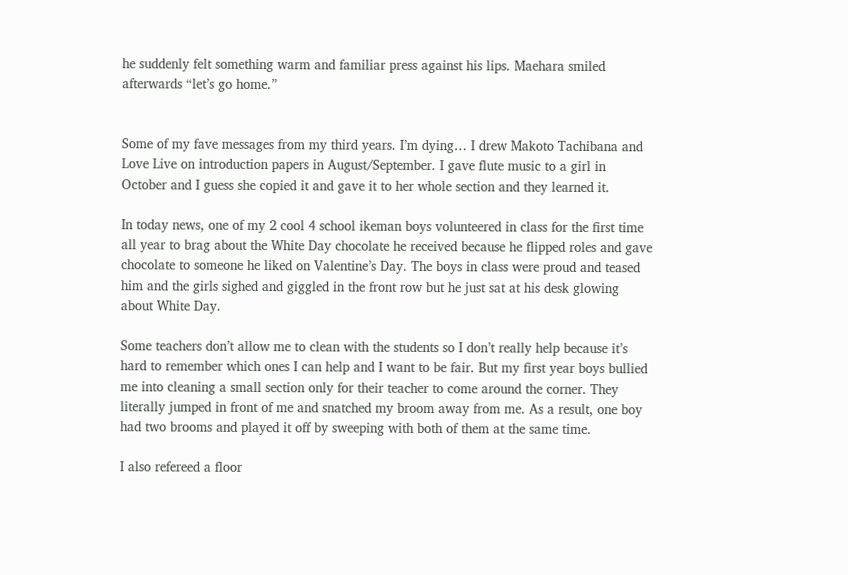he suddenly felt something warm and familiar press against his lips. Maehara smiled afterwards “let’s go home.”


Some of my fave messages from my third years. I’m dying… I drew Makoto Tachibana and Love Live on introduction papers in August/September. I gave flute music to a girl in October and I guess she copied it and gave it to her whole section and they learned it.

In today news, one of my 2 cool 4 school ikeman boys volunteered in class for the first time all year to brag about the White Day chocolate he received because he flipped roles and gave chocolate to someone he liked on Valentine’s Day. The boys in class were proud and teased him and the girls sighed and giggled in the front row but he just sat at his desk glowing about White Day.

Some teachers don’t allow me to clean with the students so I don’t really help because it’s hard to remember which ones I can help and I want to be fair. But my first year boys bullied me into cleaning a small section only for their teacher to come around the corner. They literally jumped in front of me and snatched my broom away from me. As a result, one boy had two brooms and played it off by sweeping with both of them at the same time.

I also refereed a floor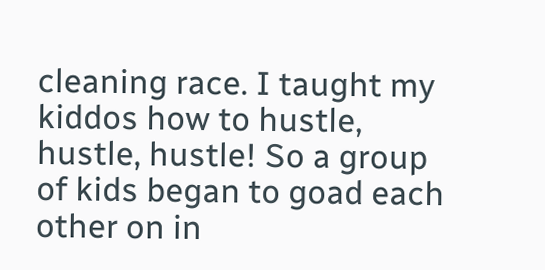cleaning race. I taught my kiddos how to hustle, hustle, hustle! So a group of kids began to goad each other on in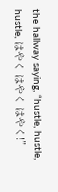the hallway saying, “hustle, hustle, hustle, はやく はやく はやく!”